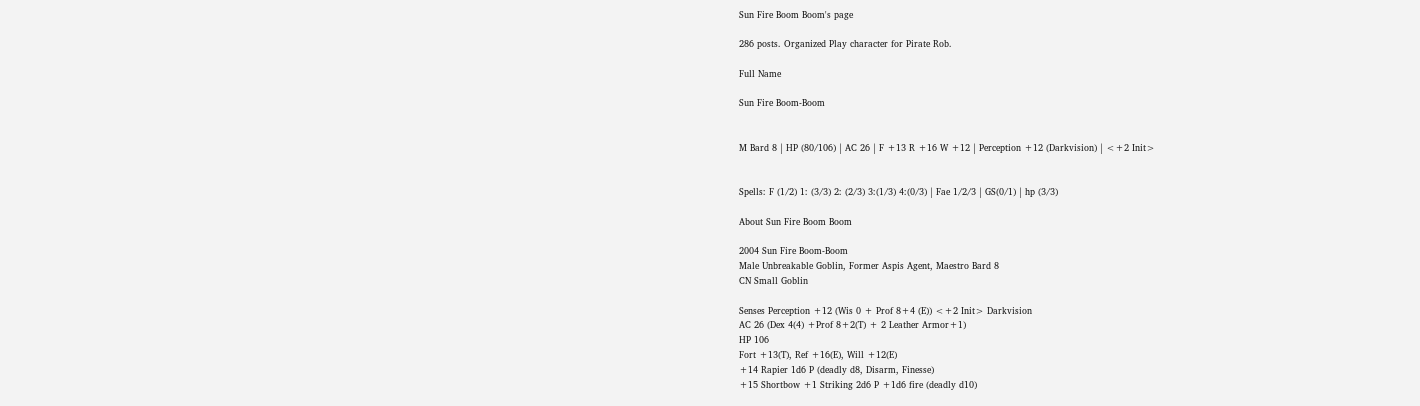Sun Fire Boom Boom's page

286 posts. Organized Play character for Pirate Rob.

Full Name

Sun Fire Boom-Boom


M Bard 8 | HP (80/106) | AC 26 | F +13 R +16 W +12 | Perception +12 (Darkvision) | <+2 Init>


Spells: F (1/2) 1: (3/3) 2: (2/3) 3:(1/3) 4:(0/3) | Fae 1/2/3 | GS(0/1) | hp (3/3)

About Sun Fire Boom Boom

2004 Sun Fire Boom-Boom
Male Unbreakable Goblin, Former Aspis Agent, Maestro Bard 8
CN Small Goblin

Senses Perception +12 (Wis 0 + Prof 8+4 (E)) <+2 Init> Darkvision
AC 26 (Dex 4(4) +Prof 8+2(T) + 2 Leather Armor+1)
HP 106
Fort +13(T), Ref +16(E), Will +12(E)
+14 Rapier 1d6 P (deadly d8, Disarm, Finesse)
+15 Shortbow +1 Striking 2d6 P +1d6 fire (deadly d10)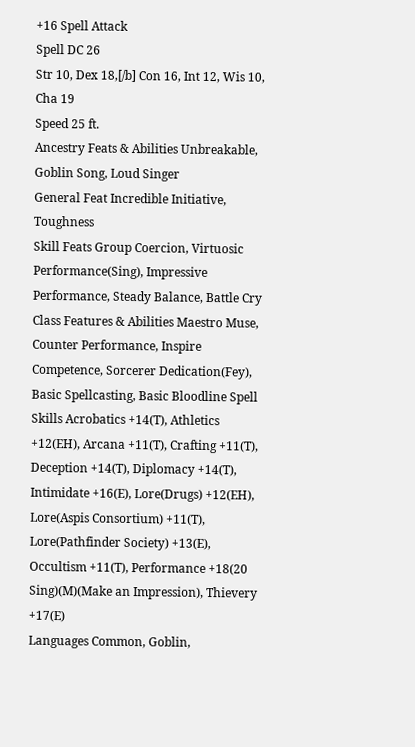+16 Spell Attack
Spell DC 26
Str 10, Dex 18,[/b] Con 16, Int 12, Wis 10, Cha 19
Speed 25 ft.
Ancestry Feats & Abilities Unbreakable, Goblin Song, Loud Singer
General Feat Incredible Initiative, Toughness
Skill Feats Group Coercion, Virtuosic Performance(Sing), Impressive Performance, Steady Balance, Battle Cry
Class Features & Abilities Maestro Muse, Counter Performance, Inspire Competence, Sorcerer Dedication(Fey), Basic Spellcasting, Basic Bloodline Spell
Skills Acrobatics +14(T), Athletics +12(EH), Arcana +11(T), Crafting +11(T), Deception +14(T), Diplomacy +14(T), Intimidate +16(E), Lore(Drugs) +12(EH), Lore(Aspis Consortium) +11(T), Lore(Pathfinder Society) +13(E), Occultism +11(T), Performance +18(20 Sing)(M)(Make an Impression), Thievery +17(E)
Languages Common, Goblin,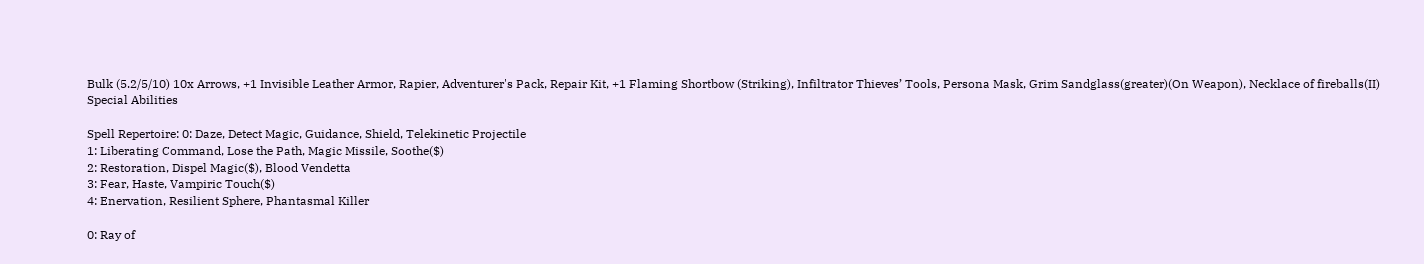Bulk (5.2/5/10) 10x Arrows, +1 Invisible Leather Armor, Rapier, Adventurer's Pack, Repair Kit, +1 Flaming Shortbow (Striking), Infiltrator Thieves’ Tools, Persona Mask, Grim Sandglass(greater)(On Weapon), Necklace of fireballs(II)
Special Abilities

Spell Repertoire: 0: Daze, Detect Magic, Guidance, Shield, Telekinetic Projectile
1: Liberating Command, Lose the Path, Magic Missile, Soothe($)
2: Restoration, Dispel Magic($), Blood Vendetta
3: Fear, Haste, Vampiric Touch($)
4: Enervation, Resilient Sphere, Phantasmal Killer

0: Ray of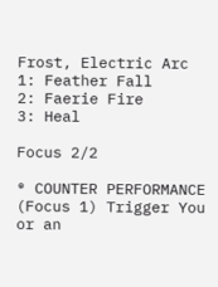Frost, Electric Arc
1: Feather Fall
2: Faerie Fire
3: Heal

Focus 2/2

® COUNTER PERFORMANCE (Focus 1) Trigger You or an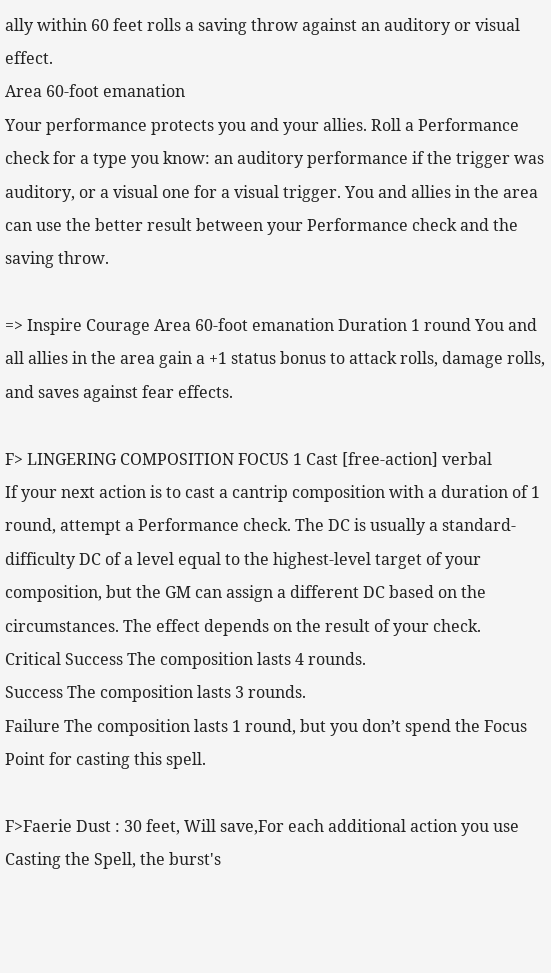ally within 60 feet rolls a saving throw against an auditory or visual effect.
Area 60-foot emanation
Your performance protects you and your allies. Roll a Performance check for a type you know: an auditory performance if the trigger was auditory, or a visual one for a visual trigger. You and allies in the area can use the better result between your Performance check and the saving throw.

=> Inspire Courage Area 60-foot emanation Duration 1 round You and all allies in the area gain a +1 status bonus to attack rolls, damage rolls, and saves against fear effects.

F> LINGERING COMPOSITION FOCUS 1 Cast [free-action] verbal
If your next action is to cast a cantrip composition with a duration of 1 round, attempt a Performance check. The DC is usually a standard-difficulty DC of a level equal to the highest‑level target of your composition, but the GM can assign a different DC based on the circumstances. The effect depends on the result of your check.
Critical Success The composition lasts 4 rounds.
Success The composition lasts 3 rounds.
Failure The composition lasts 1 round, but you don’t spend the Focus Point for casting this spell.

F>Faerie Dust : 30 feet, Will save,For each additional action you use Casting the Spell, the burst's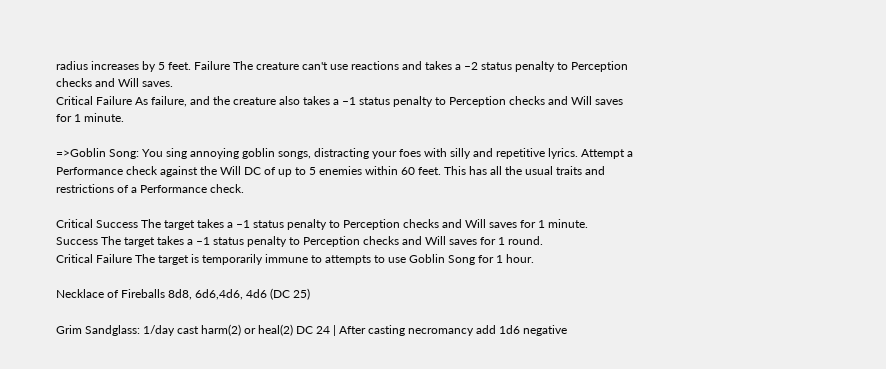radius increases by 5 feet. Failure The creature can't use reactions and takes a –2 status penalty to Perception checks and Will saves.
Critical Failure As failure, and the creature also takes a –1 status penalty to Perception checks and Will saves for 1 minute.

=>Goblin Song: You sing annoying goblin songs, distracting your foes with silly and repetitive lyrics. Attempt a Performance check against the Will DC of up to 5 enemies within 60 feet. This has all the usual traits and restrictions of a Performance check.

Critical Success The target takes a –1 status penalty to Perception checks and Will saves for 1 minute.
Success The target takes a –1 status penalty to Perception checks and Will saves for 1 round.
Critical Failure The target is temporarily immune to attempts to use Goblin Song for 1 hour.

Necklace of Fireballs 8d8, 6d6,4d6, 4d6 (DC 25)

Grim Sandglass: 1/day cast harm(2) or heal(2) DC 24 | After casting necromancy add 1d6 negative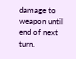damage to weapon until end of next turn.